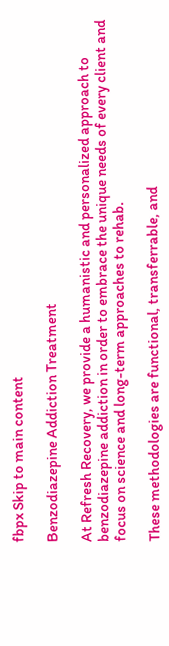fbpx Skip to main content

Benzodiazepine Addiction Treatment

At Refresh Recovery, we provide a humanistic and personalized approach to benzodiazepine addiction in order to embrace the unique needs of every client and focus on science and long-term approaches to rehab.

These methodologies are functional, transferrable, and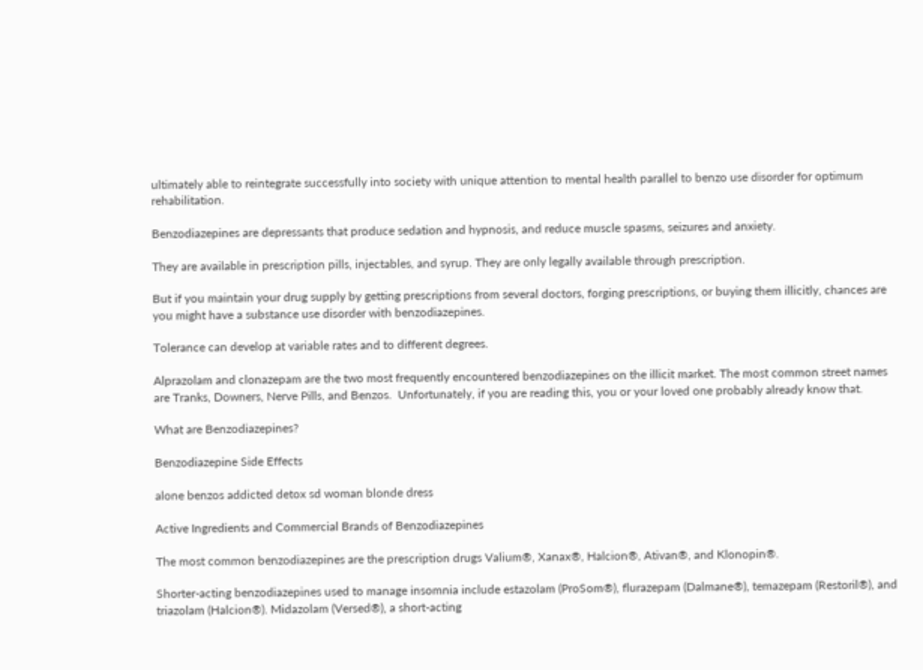ultimately able to reintegrate successfully into society with unique attention to mental health parallel to benzo use disorder for optimum rehabilitation.

Benzodiazepines are depressants that produce sedation and hypnosis, and reduce muscle spasms, seizures and anxiety.

They are available in prescription pills, injectables, and syrup. They are only legally available through prescription.

But if you maintain your drug supply by getting prescriptions from several doctors, forging prescriptions, or buying them illicitly, chances are you might have a substance use disorder with benzodiazepines.

Tolerance can develop at variable rates and to different degrees.

Alprazolam and clonazepam are the two most frequently encountered benzodiazepines on the illicit market. The most common street names are Tranks, Downers, Nerve Pills, and Benzos.  Unfortunately, if you are reading this, you or your loved one probably already know that.

What are Benzodiazepines?

Benzodiazepine Side Effects

alone benzos addicted detox sd woman blonde dress

Active Ingredients and Commercial Brands of Benzodiazepines

The most common benzodiazepines are the prescription drugs Valium®, Xanax®, Halcion®, Ativan®, and Klonopin®.

Shorter-acting benzodiazepines used to manage insomnia include estazolam (ProSom®), flurazepam (Dalmane®), temazepam (Restoril®), and triazolam (Halcion®). Midazolam (Versed®), a short-acting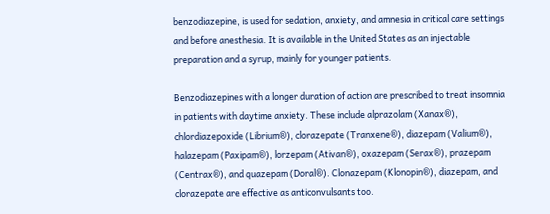benzodiazepine, is used for sedation, anxiety, and amnesia in critical care settings and before anesthesia. It is available in the United States as an injectable preparation and a syrup, mainly for younger patients.

Benzodiazepines with a longer duration of action are prescribed to treat insomnia in patients with daytime anxiety. These include alprazolam (Xanax®), chlordiazepoxide (Librium®), clorazepate (Tranxene®), diazepam (Valium®), halazepam (Paxipam®), lorzepam (Ativan®), oxazepam (Serax®), prazepam (Centrax®), and quazepam (Doral®). Clonazepam (Klonopin®), diazepam, and clorazepate are effective as anticonvulsants too.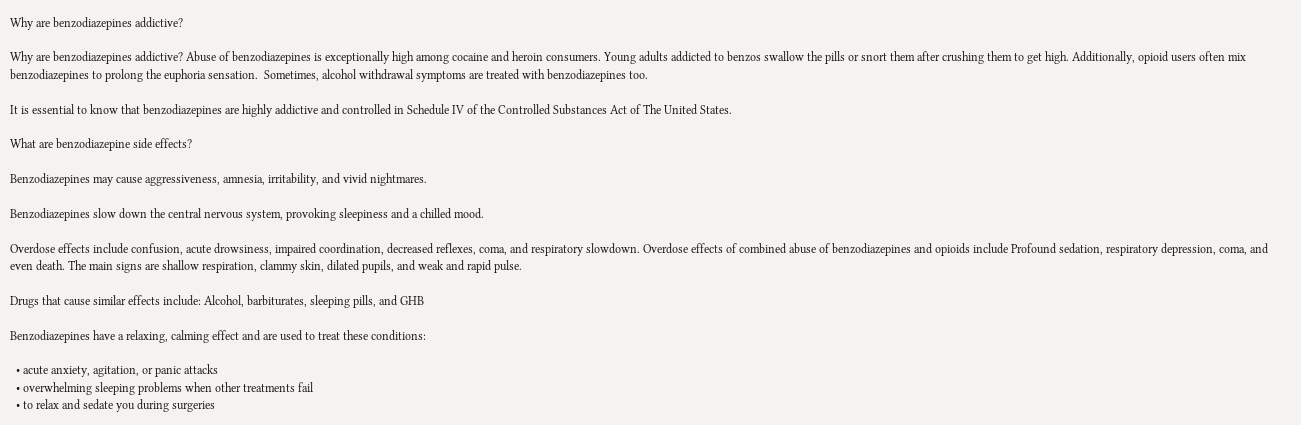Why are benzodiazepines addictive?

Why are benzodiazepines addictive? Abuse of benzodiazepines is exceptionally high among cocaine and heroin consumers. Young adults addicted to benzos swallow the pills or snort them after crushing them to get high. Additionally, opioid users often mix benzodiazepines to prolong the euphoria sensation.  Sometimes, alcohol withdrawal symptoms are treated with benzodiazepines too.

It is essential to know that benzodiazepines are highly addictive and controlled in Schedule IV of the Controlled Substances Act of The United States.

What are benzodiazepine side effects?

Benzodiazepines may cause aggressiveness, amnesia, irritability, and vivid nightmares.

Benzodiazepines slow down the central nervous system, provoking sleepiness and a chilled mood.

Overdose effects include confusion, acute drowsiness, impaired coordination, decreased reflexes, coma, and respiratory slowdown. Overdose effects of combined abuse of benzodiazepines and opioids include Profound sedation, respiratory depression, coma, and even death. The main signs are shallow respiration, clammy skin, dilated pupils, and weak and rapid pulse.

Drugs that cause similar effects include: Alcohol, barbiturates, sleeping pills, and GHB

Benzodiazepines have a relaxing, calming effect and are used to treat these conditions:

  • acute anxiety, agitation, or panic attacks
  • overwhelming sleeping problems when other treatments fail
  • to relax and sedate you during surgeries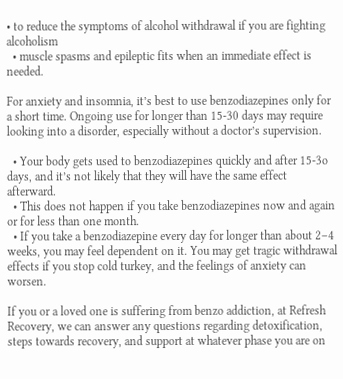• to reduce the symptoms of alcohol withdrawal if you are fighting alcoholism
  • muscle spasms and epileptic fits when an immediate effect is needed.

For anxiety and insomnia, it’s best to use benzodiazepines only for a short time. Ongoing use for longer than 15-30 days may require looking into a disorder, especially without a doctor’s supervision.

  • Your body gets used to benzodiazepines quickly and after 15-3o days, and it’s not likely that they will have the same effect afterward.
  • This does not happen if you take benzodiazepines now and again or for less than one month.
  • If you take a benzodiazepine every day for longer than about 2–4 weeks, you may feel dependent on it. You may get tragic withdrawal effects if you stop cold turkey, and the feelings of anxiety can worsen.

If you or a loved one is suffering from benzo addiction, at Refresh Recovery, we can answer any questions regarding detoxification, steps towards recovery, and support at whatever phase you are on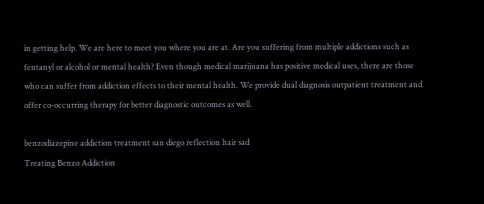in getting help. We are here to meet you where you are at. Are you suffering from multiple addictions such as fentanyl or alcohol or mental health? Even though medical marijuana has positive medical uses, there are those who can suffer from addiction effects to their mental health. We provide dual diagnosis outpatient treatment and offer co-occurring therapy for better diagnostic outcomes as well.

benzodiazepine addiction treatment san diego reflection hair sad
Treating Benzo Addiction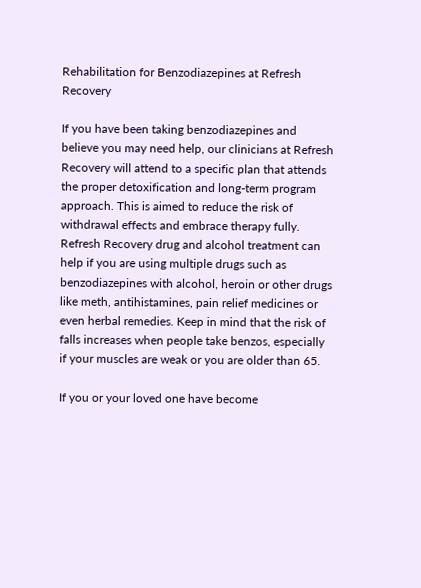Rehabilitation for Benzodiazepines at Refresh Recovery

If you have been taking benzodiazepines and believe you may need help, our clinicians at Refresh Recovery will attend to a specific plan that attends the proper detoxification and long-term program approach. This is aimed to reduce the risk of withdrawal effects and embrace therapy fully. Refresh Recovery drug and alcohol treatment can help if you are using multiple drugs such as benzodiazepines with alcohol, heroin or other drugs like meth, antihistamines, pain relief medicines or even herbal remedies. Keep in mind that the risk of falls increases when people take benzos, especially if your muscles are weak or you are older than 65.

If you or your loved one have become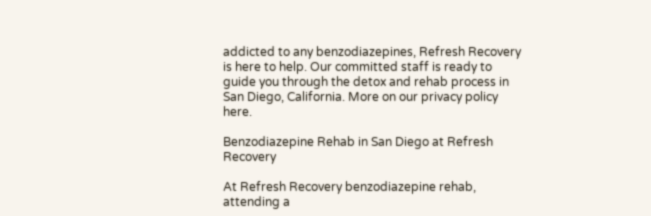addicted to any benzodiazepines, Refresh Recovery is here to help. Our committed staff is ready to guide you through the detox and rehab process in San Diego, California. More on our privacy policy here.

Benzodiazepine Rehab in San Diego at Refresh Recovery

At Refresh Recovery benzodiazepine rehab, attending a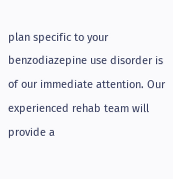plan specific to your benzodiazepine use disorder is of our immediate attention. Our experienced rehab team will provide a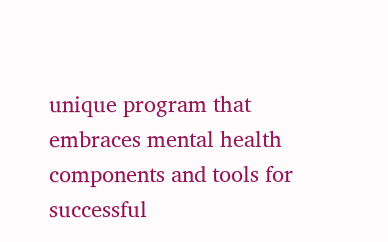unique program that embraces mental health components and tools for successful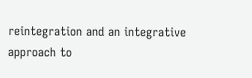reintegration and an integrative approach to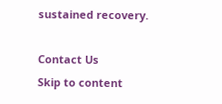sustained recovery.

Contact Us
Skip to content